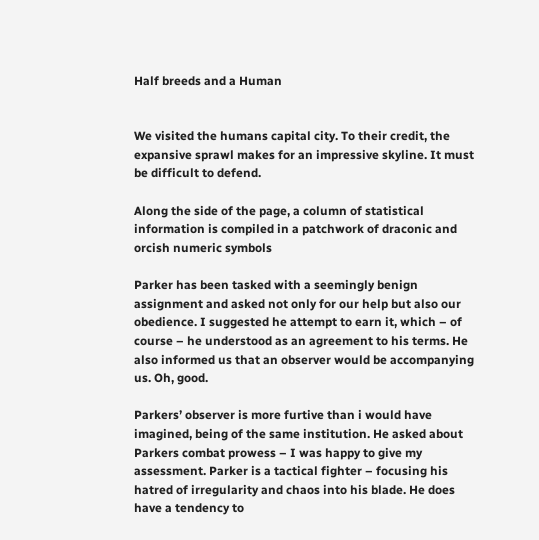Half breeds and a Human


We visited the humans capital city. To their credit, the expansive sprawl makes for an impressive skyline. It must be difficult to defend.

Along the side of the page, a column of statistical information is compiled in a patchwork of draconic and orcish numeric symbols

Parker has been tasked with a seemingly benign assignment and asked not only for our help but also our obedience. I suggested he attempt to earn it, which – of course – he understood as an agreement to his terms. He also informed us that an observer would be accompanying us. Oh, good.

Parkers’ observer is more furtive than i would have imagined, being of the same institution. He asked about Parkers combat prowess – I was happy to give my assessment. Parker is a tactical fighter – focusing his hatred of irregularity and chaos into his blade. He does have a tendency to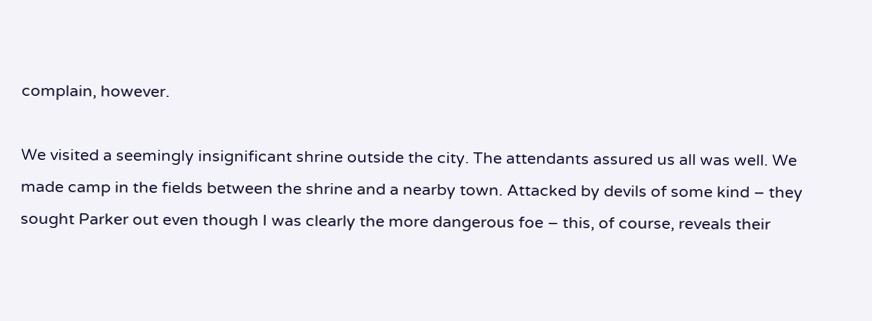complain, however.

We visited a seemingly insignificant shrine outside the city. The attendants assured us all was well. We made camp in the fields between the shrine and a nearby town. Attacked by devils of some kind – they sought Parker out even though I was clearly the more dangerous foe – this, of course, reveals their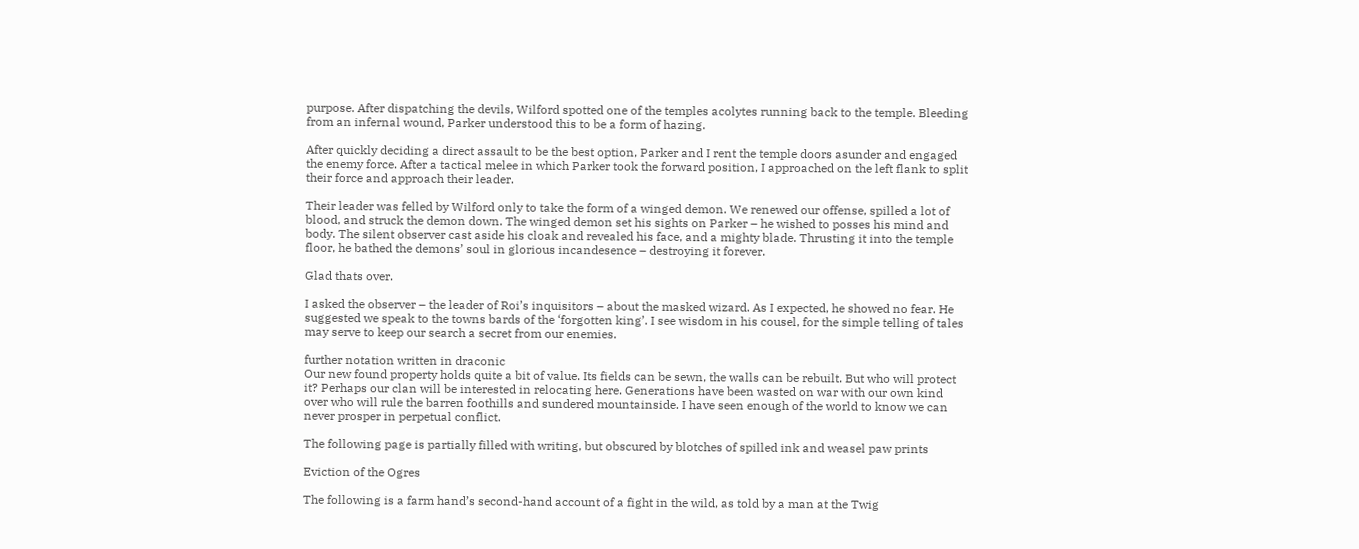purpose. After dispatching the devils, Wilford spotted one of the temples acolytes running back to the temple. Bleeding from an infernal wound, Parker understood this to be a form of hazing.

After quickly deciding a direct assault to be the best option, Parker and I rent the temple doors asunder and engaged the enemy force. After a tactical melee in which Parker took the forward position, I approached on the left flank to split their force and approach their leader.

Their leader was felled by Wilford only to take the form of a winged demon. We renewed our offense, spilled a lot of blood, and struck the demon down. The winged demon set his sights on Parker – he wished to posses his mind and body. The silent observer cast aside his cloak and revealed his face, and a mighty blade. Thrusting it into the temple floor, he bathed the demons’ soul in glorious incandesence – destroying it forever.

Glad thats over.

I asked the observer – the leader of Roi’s inquisitors – about the masked wizard. As I expected, he showed no fear. He suggested we speak to the towns bards of the ‘forgotten king’. I see wisdom in his cousel, for the simple telling of tales may serve to keep our search a secret from our enemies.

further notation written in draconic
Our new found property holds quite a bit of value. Its fields can be sewn, the walls can be rebuilt. But who will protect it? Perhaps our clan will be interested in relocating here. Generations have been wasted on war with our own kind over who will rule the barren foothills and sundered mountainside. I have seen enough of the world to know we can never prosper in perpetual conflict.

The following page is partially filled with writing, but obscured by blotches of spilled ink and weasel paw prints

Eviction of the Ogres

The following is a farm hand’s second-hand account of a fight in the wild, as told by a man at the Twig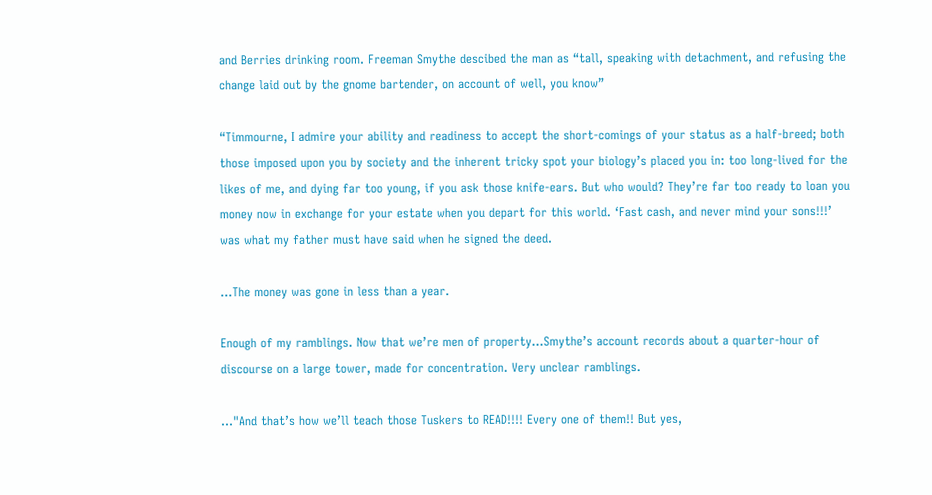and Berries drinking room. Freeman Smythe descibed the man as “tall, speaking with detachment, and refusing the change laid out by the gnome bartender, on account of well, you know”

“Timmourne, I admire your ability and readiness to accept the short-comings of your status as a half-breed; both those imposed upon you by society and the inherent tricky spot your biology’s placed you in: too long-lived for the likes of me, and dying far too young, if you ask those knife-ears. But who would? They’re far too ready to loan you money now in exchange for your estate when you depart for this world. ‘Fast cash, and never mind your sons!!!’ was what my father must have said when he signed the deed.

…The money was gone in less than a year.

Enough of my ramblings. Now that we’re men of property…Smythe’s account records about a quarter-hour of discourse on a large tower, made for concentration. Very unclear ramblings.

…"And that’s how we’ll teach those Tuskers to READ!!!! Every one of them!! But yes,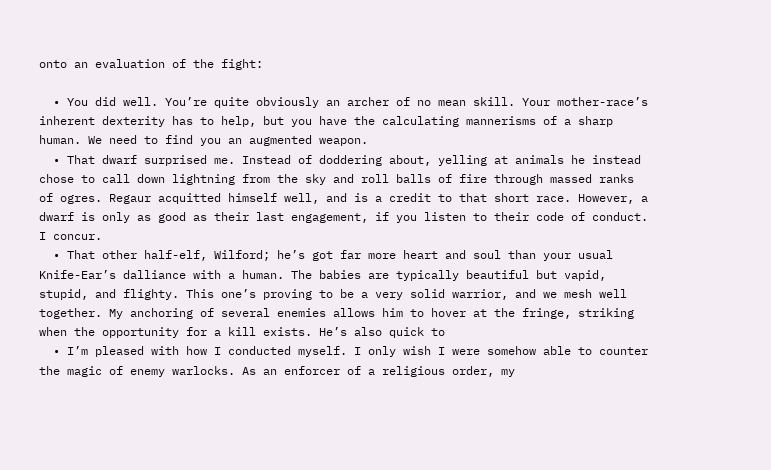onto an evaluation of the fight:

  • You did well. You’re quite obviously an archer of no mean skill. Your mother-race’s inherent dexterity has to help, but you have the calculating mannerisms of a sharp human. We need to find you an augmented weapon.
  • That dwarf surprised me. Instead of doddering about, yelling at animals he instead chose to call down lightning from the sky and roll balls of fire through massed ranks of ogres. Regaur acquitted himself well, and is a credit to that short race. However, a dwarf is only as good as their last engagement, if you listen to their code of conduct. I concur.
  • That other half-elf, Wilford; he’s got far more heart and soul than your usual Knife-Ear’s dalliance with a human. The babies are typically beautiful but vapid, stupid, and flighty. This one’s proving to be a very solid warrior, and we mesh well together. My anchoring of several enemies allows him to hover at the fringe, striking when the opportunity for a kill exists. He’s also quick to
  • I’m pleased with how I conducted myself. I only wish I were somehow able to counter the magic of enemy warlocks. As an enforcer of a religious order, my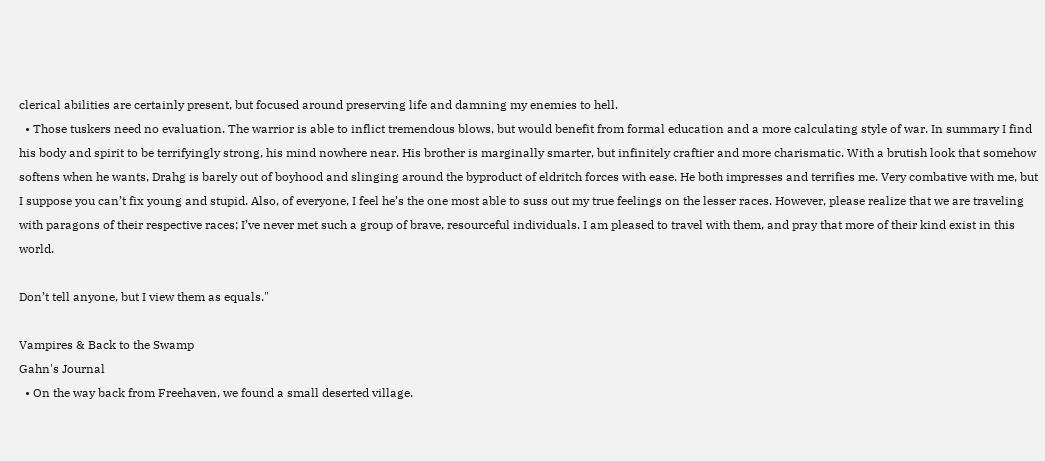clerical abilities are certainly present, but focused around preserving life and damning my enemies to hell.
  • Those tuskers need no evaluation. The warrior is able to inflict tremendous blows, but would benefit from formal education and a more calculating style of war. In summary I find his body and spirit to be terrifyingly strong, his mind nowhere near. His brother is marginally smarter, but infinitely craftier and more charismatic. With a brutish look that somehow softens when he wants, Drahg is barely out of boyhood and slinging around the byproduct of eldritch forces with ease. He both impresses and terrifies me. Very combative with me, but I suppose you can’t fix young and stupid. Also, of everyone, I feel he’s the one most able to suss out my true feelings on the lesser races. However, please realize that we are traveling with paragons of their respective races; I’ve never met such a group of brave, resourceful individuals. I am pleased to travel with them, and pray that more of their kind exist in this world.

Don’t tell anyone, but I view them as equals."

Vampires & Back to the Swamp
Gahn's Journal
  • On the way back from Freehaven, we found a small deserted village.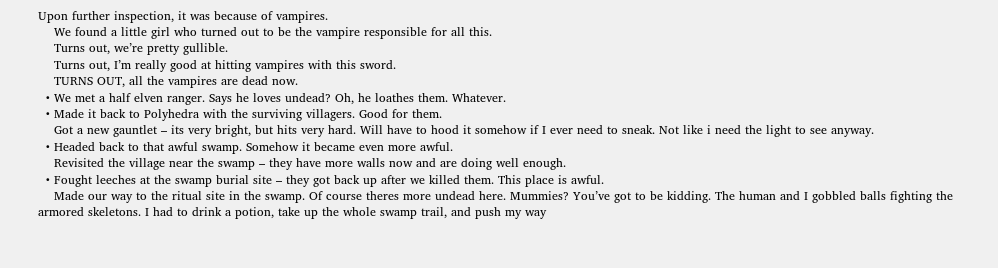Upon further inspection, it was because of vampires.
    We found a little girl who turned out to be the vampire responsible for all this.
    Turns out, we’re pretty gullible.
    Turns out, I’m really good at hitting vampires with this sword.
    TURNS OUT, all the vampires are dead now.
  • We met a half elven ranger. Says he loves undead? Oh, he loathes them. Whatever.
  • Made it back to Polyhedra with the surviving villagers. Good for them.
    Got a new gauntlet – its very bright, but hits very hard. Will have to hood it somehow if I ever need to sneak. Not like i need the light to see anyway.
  • Headed back to that awful swamp. Somehow it became even more awful.
    Revisited the village near the swamp – they have more walls now and are doing well enough.
  • Fought leeches at the swamp burial site – they got back up after we killed them. This place is awful.
    Made our way to the ritual site in the swamp. Of course theres more undead here. Mummies? You’ve got to be kidding. The human and I gobbled balls fighting the armored skeletons. I had to drink a potion, take up the whole swamp trail, and push my way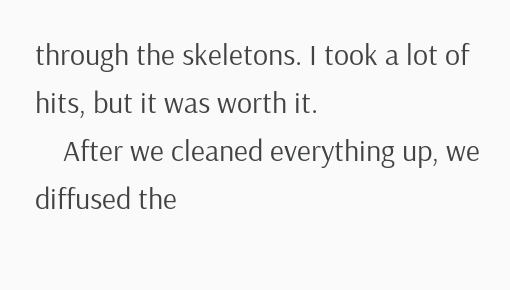through the skeletons. I took a lot of hits, but it was worth it.
    After we cleaned everything up, we diffused the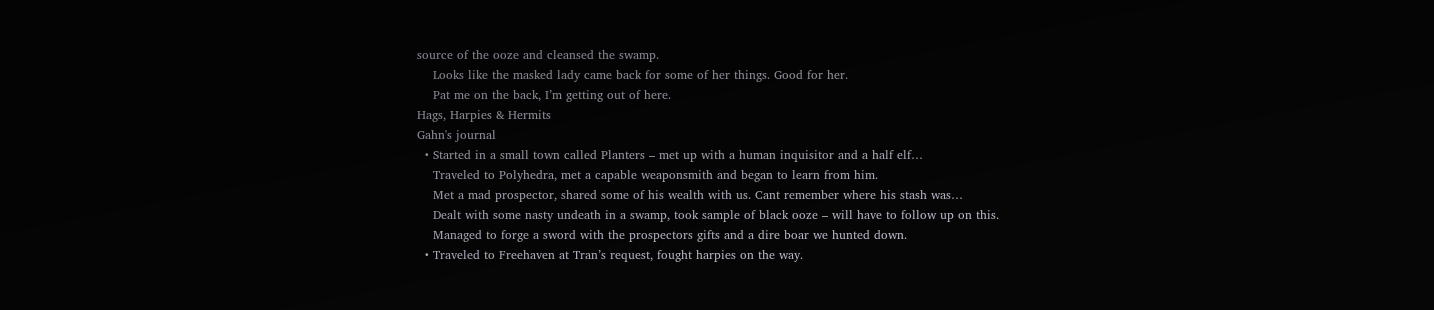source of the ooze and cleansed the swamp.
    Looks like the masked lady came back for some of her things. Good for her.
    Pat me on the back, I’m getting out of here.
Hags, Harpies & Hermits
Gahn's journal
  • Started in a small town called Planters – met up with a human inquisitor and a half elf…
    Traveled to Polyhedra, met a capable weaponsmith and began to learn from him.
    Met a mad prospector, shared some of his wealth with us. Cant remember where his stash was…
    Dealt with some nasty undeath in a swamp, took sample of black ooze – will have to follow up on this.
    Managed to forge a sword with the prospectors gifts and a dire boar we hunted down.
  • Traveled to Freehaven at Tran’s request, fought harpies on the way.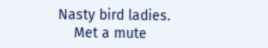Nasty bird ladies.
    Met a mute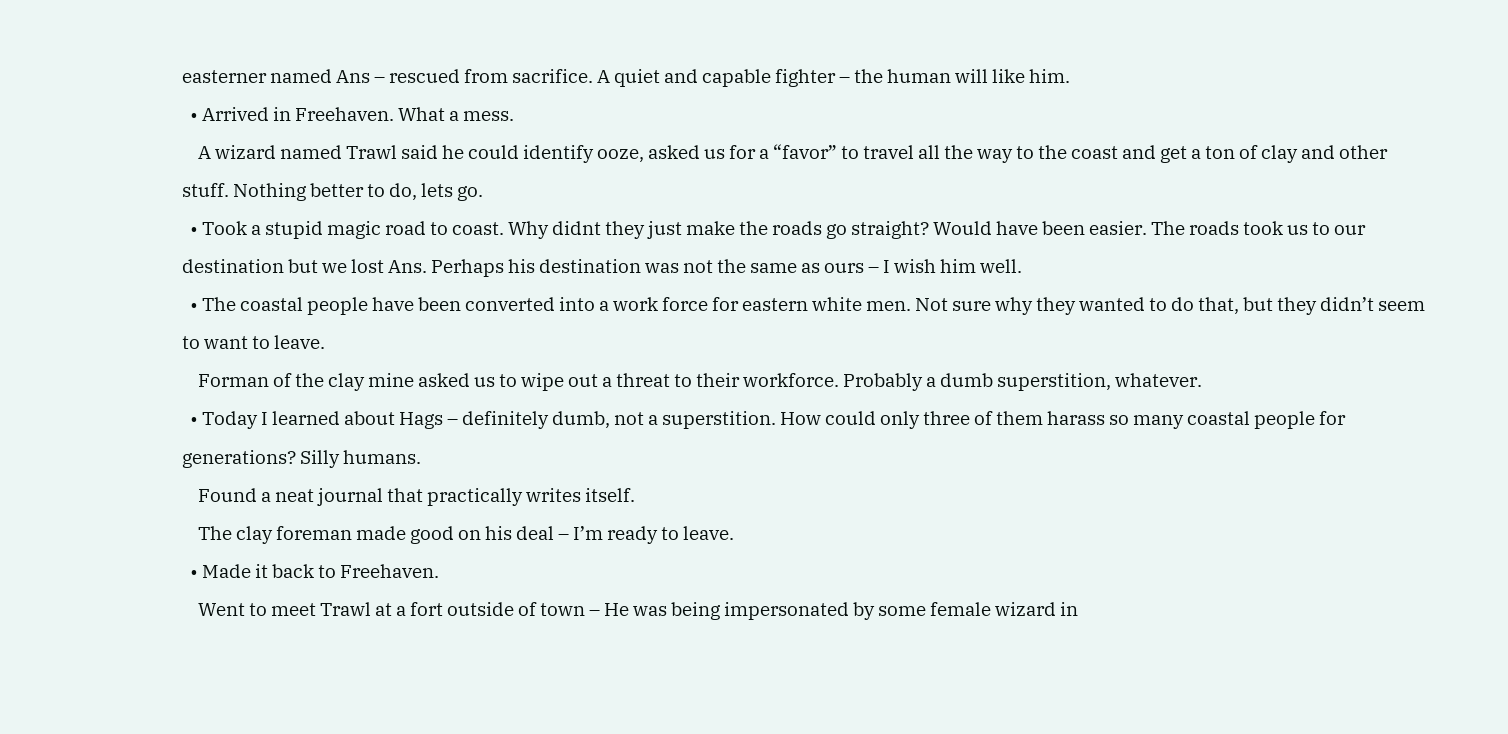easterner named Ans – rescued from sacrifice. A quiet and capable fighter – the human will like him.
  • Arrived in Freehaven. What a mess.
    A wizard named Trawl said he could identify ooze, asked us for a “favor” to travel all the way to the coast and get a ton of clay and other stuff. Nothing better to do, lets go.
  • Took a stupid magic road to coast. Why didnt they just make the roads go straight? Would have been easier. The roads took us to our destination but we lost Ans. Perhaps his destination was not the same as ours – I wish him well.
  • The coastal people have been converted into a work force for eastern white men. Not sure why they wanted to do that, but they didn’t seem to want to leave.
    Forman of the clay mine asked us to wipe out a threat to their workforce. Probably a dumb superstition, whatever.
  • Today I learned about Hags – definitely dumb, not a superstition. How could only three of them harass so many coastal people for generations? Silly humans.
    Found a neat journal that practically writes itself.
    The clay foreman made good on his deal – I’m ready to leave.
  • Made it back to Freehaven.
    Went to meet Trawl at a fort outside of town – He was being impersonated by some female wizard in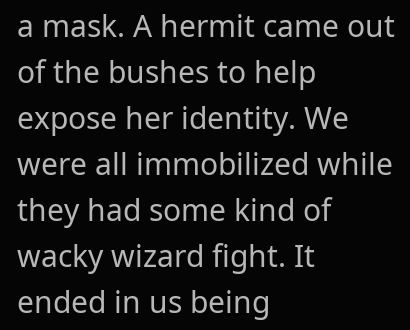a mask. A hermit came out of the bushes to help expose her identity. We were all immobilized while they had some kind of wacky wizard fight. It ended in us being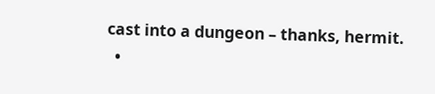cast into a dungeon – thanks, hermit.
  •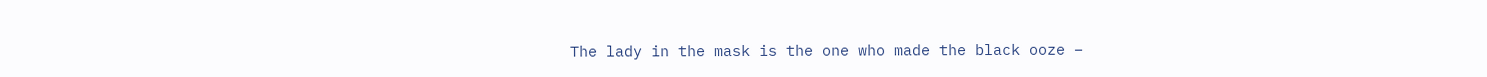The lady in the mask is the one who made the black ooze –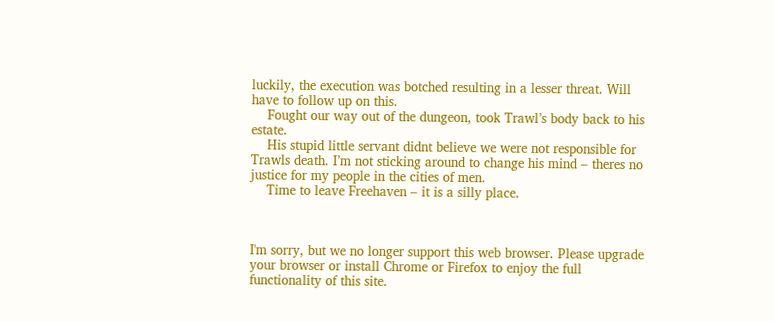luckily, the execution was botched resulting in a lesser threat. Will have to follow up on this.
    Fought our way out of the dungeon, took Trawl’s body back to his estate.
    His stupid little servant didnt believe we were not responsible for Trawls death. I’m not sticking around to change his mind – theres no justice for my people in the cities of men.
    Time to leave Freehaven – it is a silly place.



I'm sorry, but we no longer support this web browser. Please upgrade your browser or install Chrome or Firefox to enjoy the full functionality of this site.